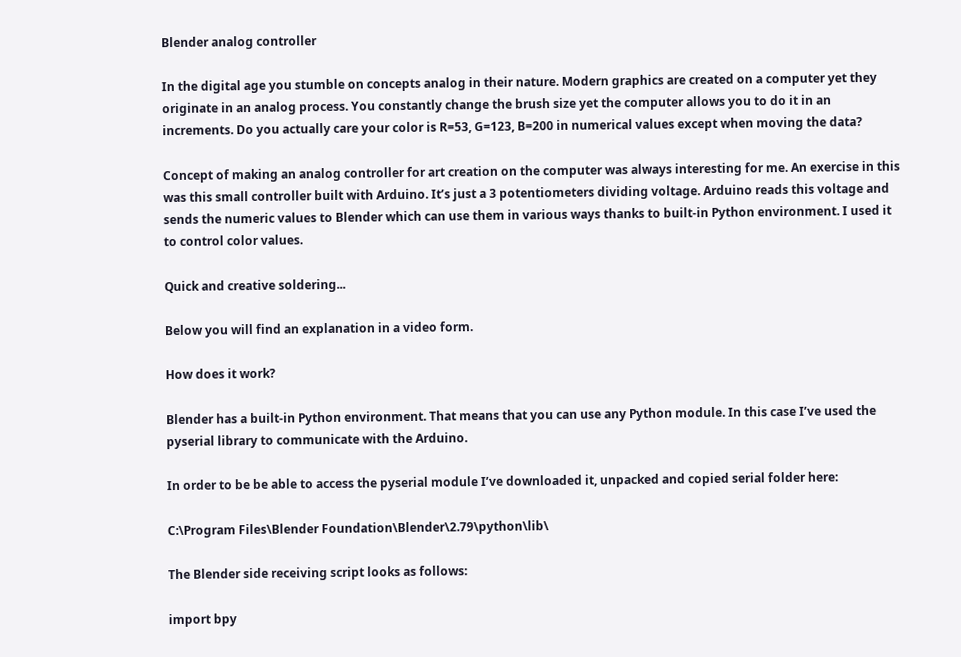Blender analog controller

In the digital age you stumble on concepts analog in their nature. Modern graphics are created on a computer yet they originate in an analog process. You constantly change the brush size yet the computer allows you to do it in an increments. Do you actually care your color is R=53, G=123, B=200 in numerical values except when moving the data?

Concept of making an analog controller for art creation on the computer was always interesting for me. An exercise in this was this small controller built with Arduino. It’s just a 3 potentiometers dividing voltage. Arduino reads this voltage and sends the numeric values to Blender which can use them in various ways thanks to built-in Python environment. I used it to control color values.

Quick and creative soldering...

Below you will find an explanation in a video form.

How does it work?

Blender has a built-in Python environment. That means that you can use any Python module. In this case I’ve used the pyserial library to communicate with the Arduino.

In order to be be able to access the pyserial module I’ve downloaded it, unpacked and copied serial folder here:

C:\Program Files\Blender Foundation\Blender\2.79\python\lib\

The Blender side receiving script looks as follows:

import bpy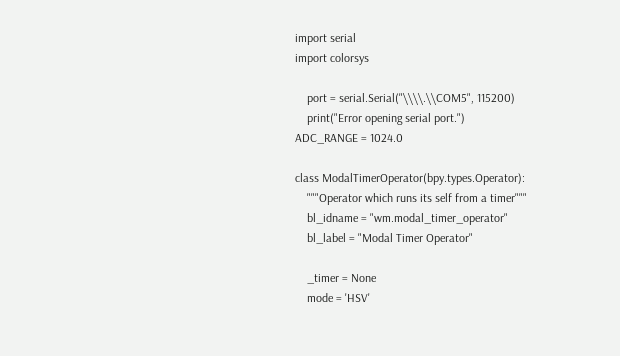import serial
import colorsys

    port = serial.Serial("\\\\.\\COM5", 115200)
    print("Error opening serial port.")
ADC_RANGE = 1024.0

class ModalTimerOperator(bpy.types.Operator):
    """Operator which runs its self from a timer"""
    bl_idname = "wm.modal_timer_operator"
    bl_label = "Modal Timer Operator"

    _timer = None
    mode = 'HSV'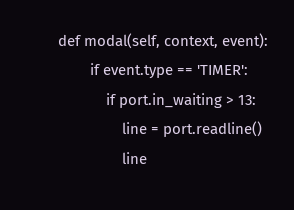def modal(self, context, event):
        if event.type == 'TIMER':
            if port.in_waiting > 13:
                line = port.readline()
                line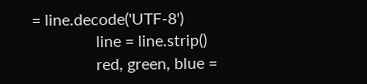= line.decode('UTF-8')
                line = line.strip()
                red, green, blue =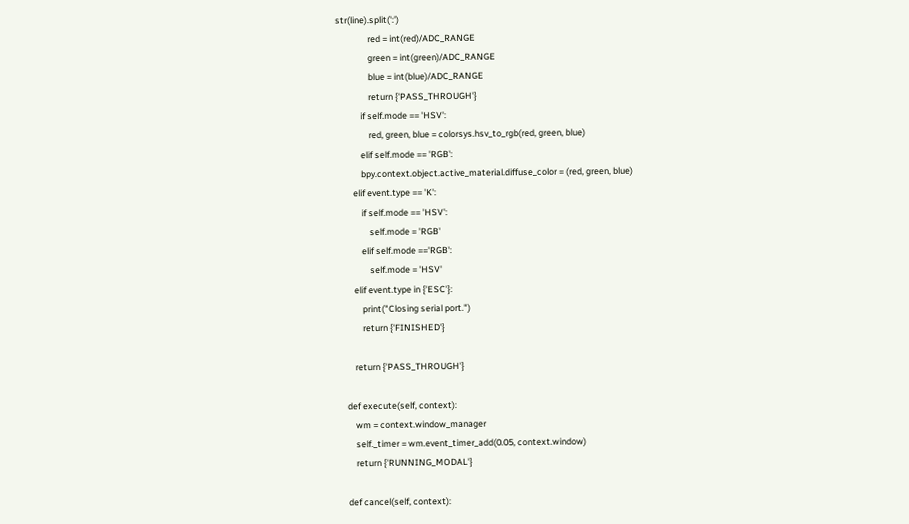str(line).split(':')
                red = int(red)/ADC_RANGE
                green = int(green)/ADC_RANGE
                blue = int(blue)/ADC_RANGE
                return {'PASS_THROUGH'}
            if self.mode == 'HSV':
                red, green, blue = colorsys.hsv_to_rgb(red, green, blue)
            elif self.mode == 'RGB':
            bpy.context.object.active_material.diffuse_color = (red, green, blue)
        elif event.type == 'K':
            if self.mode == 'HSV':
                self.mode = 'RGB'
            elif self.mode =='RGB':
                self.mode = 'HSV'
        elif event.type in {'ESC'}:
            print("Closing serial port.")
            return {'FINISHED'}

        return {'PASS_THROUGH'}

    def execute(self, context):
        wm = context.window_manager
        self._timer = wm.event_timer_add(0.05, context.window)
        return {'RUNNING_MODAL'}

    def cancel(self, context):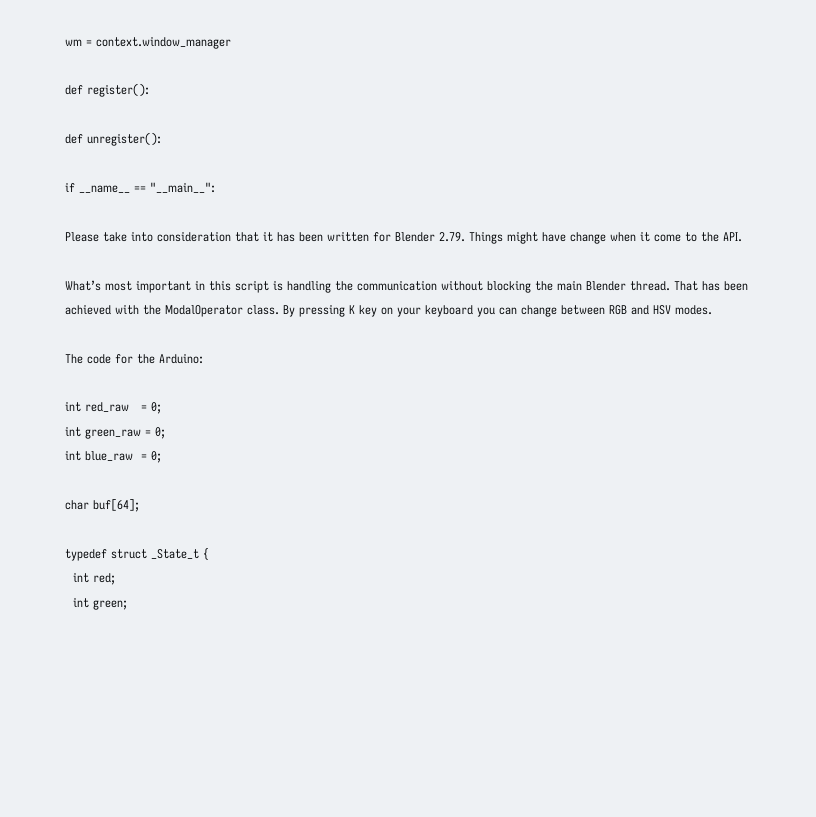wm = context.window_manager

def register():

def unregister():

if __name__ == "__main__":

Please take into consideration that it has been written for Blender 2.79. Things might have change when it come to the API.

What’s most important in this script is handling the communication without blocking the main Blender thread. That has been achieved with the ModalOperator class. By pressing K key on your keyboard you can change between RGB and HSV modes.

The code for the Arduino:

int red_raw   = 0;
int green_raw = 0;
int blue_raw  = 0;

char buf[64];

typedef struct _State_t {
  int red;
  int green;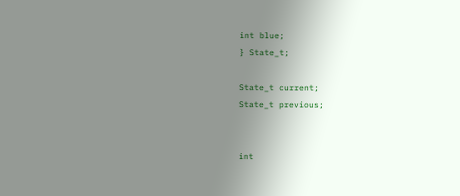int blue;
} State_t;

State_t current;
State_t previous;


int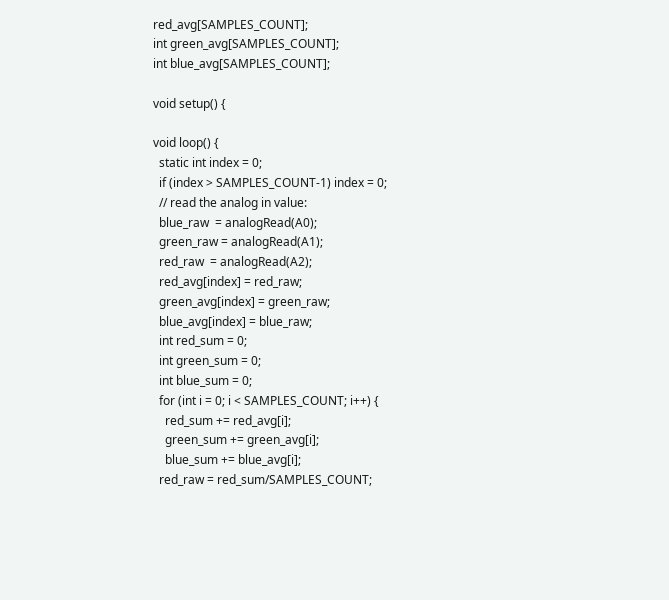red_avg[SAMPLES_COUNT];
int green_avg[SAMPLES_COUNT];
int blue_avg[SAMPLES_COUNT];

void setup() {

void loop() {
  static int index = 0;
  if (index > SAMPLES_COUNT-1) index = 0;
  // read the analog in value:
  blue_raw  = analogRead(A0);
  green_raw = analogRead(A1);
  red_raw  = analogRead(A2);
  red_avg[index] = red_raw;
  green_avg[index] = green_raw;
  blue_avg[index] = blue_raw;
  int red_sum = 0;
  int green_sum = 0;
  int blue_sum = 0;
  for (int i = 0; i < SAMPLES_COUNT; i++) {
    red_sum += red_avg[i];
    green_sum += green_avg[i];
    blue_sum += blue_avg[i];
  red_raw = red_sum/SAMPLES_COUNT;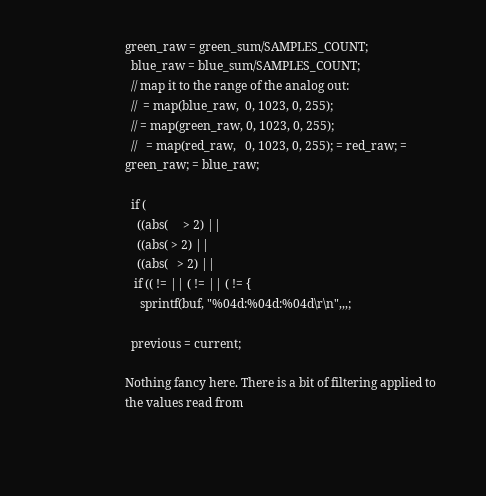green_raw = green_sum/SAMPLES_COUNT;
  blue_raw = blue_sum/SAMPLES_COUNT;
  // map it to the range of the analog out:
  //  = map(blue_raw,  0, 1023, 0, 255);
  // = map(green_raw, 0, 1023, 0, 255);
  //   = map(red_raw,   0, 1023, 0, 255); = red_raw; = green_raw; = blue_raw;

  if (
    ((abs(     > 2) ||
    ((abs( > 2) ||
    ((abs(   > 2) ||
   if (( != || ( != || ( != {
     sprintf(buf, "%04d:%04d:%04d\r\n",,,;

  previous = current;

Nothing fancy here. There is a bit of filtering applied to the values read from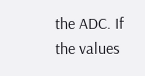the ADC. If the values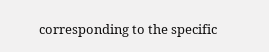corresponding to the specific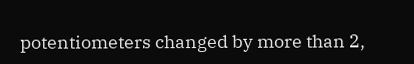potentiometers changed by more than 2,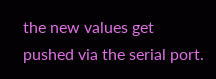the new values get pushed via the serial port.